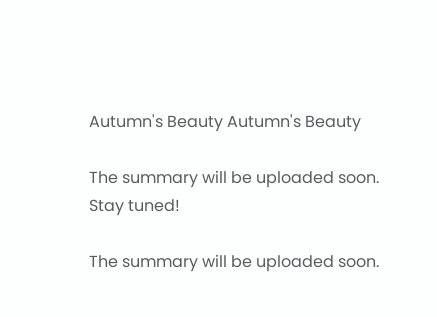Autumn's Beauty Autumn's Beauty

The summary will be uploaded soon. Stay tuned!

The summary will be uploaded soon.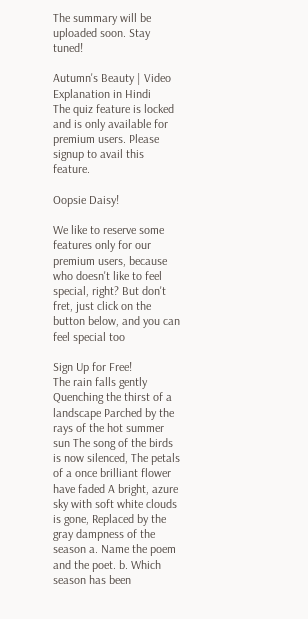The summary will be uploaded soon. Stay tuned!

Autumn's Beauty | Video Explanation in Hindi
The quiz feature is locked and is only available for premium users. Please signup to avail this feature.

Oopsie Daisy!

We like to reserve some features only for our premium users, because who doesn't like to feel special, right? But don't fret, just click on the button below, and you can feel special too

Sign Up for Free!
The rain falls gently Quenching the thirst of a landscape Parched by the rays of the hot summer sun The song of the birds is now silenced, The petals of a once brilliant flower have faded A bright, azure sky with soft white clouds is gone, Replaced by the gray dampness of the season a. Name the poem and the poet. b. Which season has been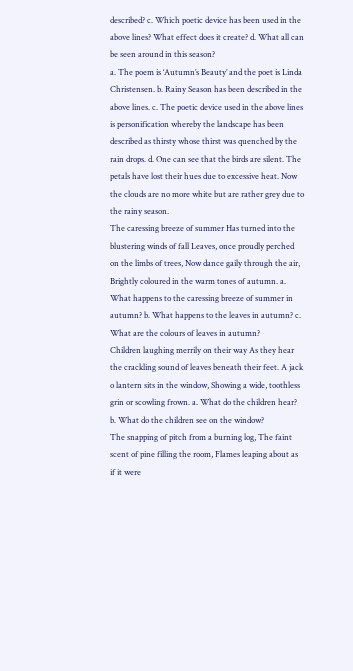described? c. Which poetic device has been used in the above lines? What effect does it create? d. What all can be seen around in this season?
a. The poem is ‘Autumn’s Beauty’ and the poet is Linda Christensen. b. Rainy Season has been described in the above lines. c. The poetic device used in the above lines is personification whereby the landscape has been described as thirsty whose thirst was quenched by the rain drops. d. One can see that the birds are silent. The petals have lost their hues due to excessive heat. Now the clouds are no more white but are rather grey due to the rainy season.
The caressing breeze of summer Has turned into the blustering winds of fall Leaves, once proudly perched on the limbs of trees, Now dance gaily through the air, Brightly coloured in the warm tones of autumn. a. What happens to the caressing breeze of summer in autumn? b. What happens to the leaves in autumn? c. What are the colours of leaves in autumn?
Children laughing merrily on their way As they hear the crackling sound of leaves beneath their feet. A jack o lantern sits in the window, Showing a wide, toothless grin or scowling frown. a. What do the children hear? b. What do the children see on the window?
The snapping of pitch from a burning log, The faint scent of pine filling the room, Flames leaping about as if it were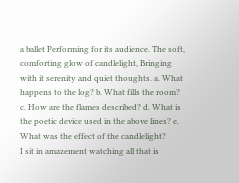a ballet Performing for its audience. The soft, comforting glow of candlelight, Bringing with it serenity and quiet thoughts. a. What happens to the log? b. What fills the room? c. How are the flames described? d. What is the poetic device used in the above lines? e. What was the effect of the candlelight?
I sit in amazement watching all that is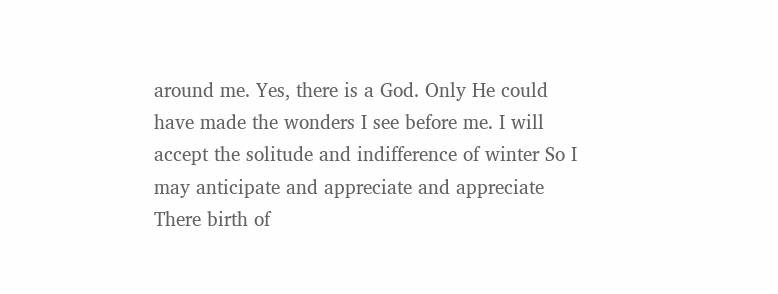around me. Yes, there is a God. Only He could have made the wonders I see before me. I will accept the solitude and indifference of winter So I may anticipate and appreciate and appreciate There birth of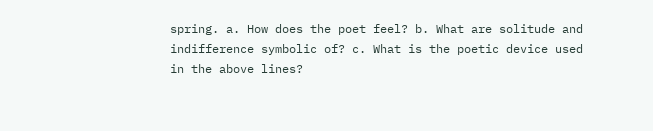spring. a. How does the poet feel? b. What are solitude and indifference symbolic of? c. What is the poetic device used in the above lines?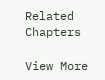Related Chapters

View More